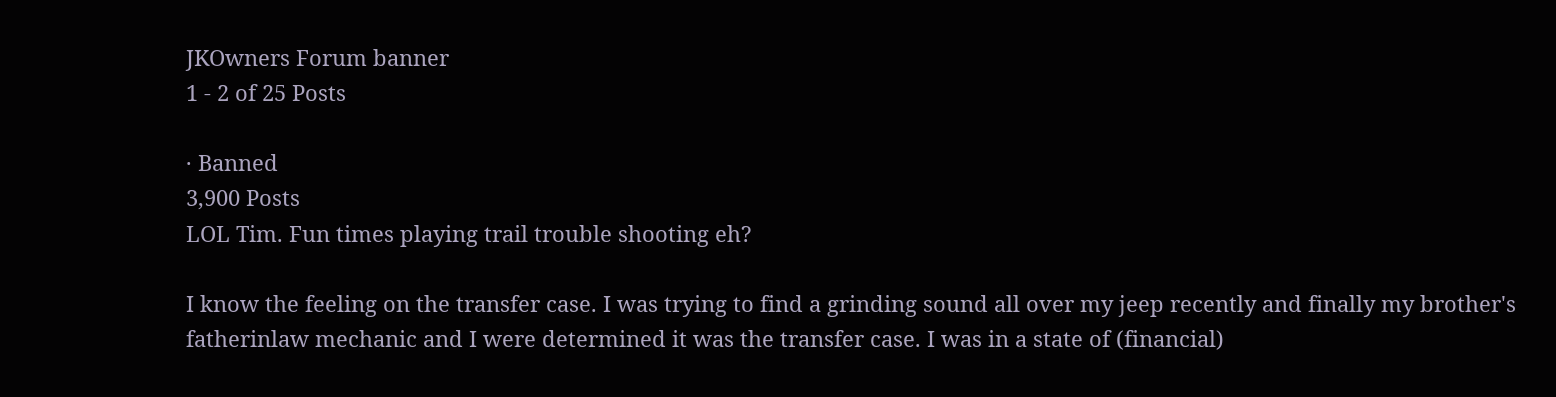JKOwners Forum banner
1 - 2 of 25 Posts

· Banned
3,900 Posts
LOL Tim. Fun times playing trail trouble shooting eh?

I know the feeling on the transfer case. I was trying to find a grinding sound all over my jeep recently and finally my brother's fatherinlaw mechanic and I were determined it was the transfer case. I was in a state of (financial)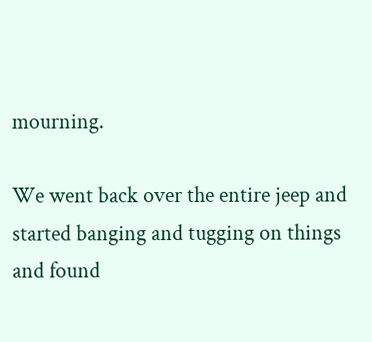mourning.

We went back over the entire jeep and started banging and tugging on things and found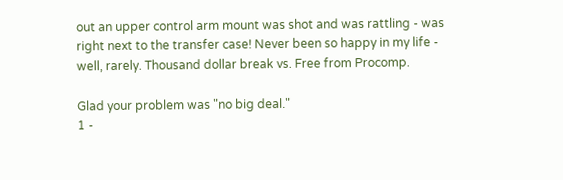out an upper control arm mount was shot and was rattling - was right next to the transfer case! Never been so happy in my life - well, rarely. Thousand dollar break vs. Free from Procomp.

Glad your problem was "no big deal."
1 -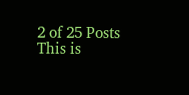2 of 25 Posts
This is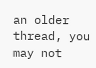an older thread, you may not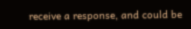receive a response, and could be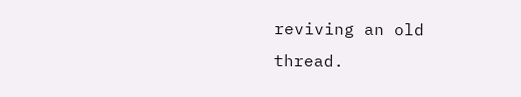reviving an old thread.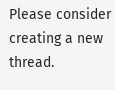Please consider creating a new thread.